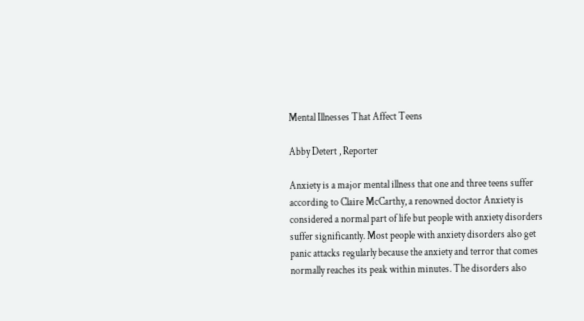Mental Illnesses That Affect Teens

Abby Detert , Reporter

Anxiety is a major mental illness that one and three teens suffer according to Claire McCarthy, a renowned doctor Anxiety is considered a normal part of life but people with anxiety disorders suffer significantly. Most people with anxiety disorders also get panic attacks regularly because the anxiety and terror that comes normally reaches its peak within minutes. The disorders also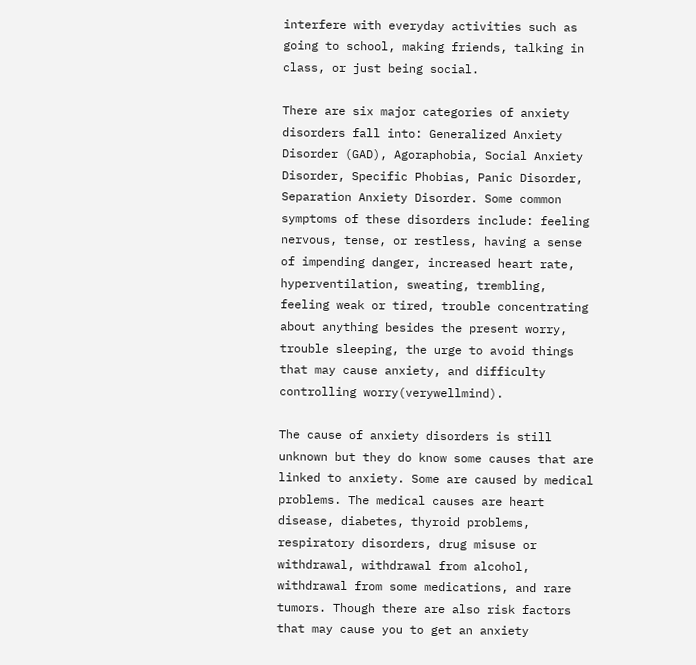interfere with everyday activities such as going to school, making friends, talking in class, or just being social.

There are six major categories of anxiety disorders fall into: Generalized Anxiety Disorder (GAD), Agoraphobia, Social Anxiety Disorder, Specific Phobias, Panic Disorder, Separation Anxiety Disorder. Some common symptoms of these disorders include: feeling nervous, tense, or restless, having a sense of impending danger, increased heart rate, hyperventilation, sweating, trembling, feeling weak or tired, trouble concentrating about anything besides the present worry, trouble sleeping, the urge to avoid things that may cause anxiety, and difficulty controlling worry(verywellmind).

The cause of anxiety disorders is still unknown but they do know some causes that are linked to anxiety. Some are caused by medical problems. The medical causes are heart disease, diabetes, thyroid problems, respiratory disorders, drug misuse or withdrawal, withdrawal from alcohol, withdrawal from some medications, and rare tumors. Though there are also risk factors that may cause you to get an anxiety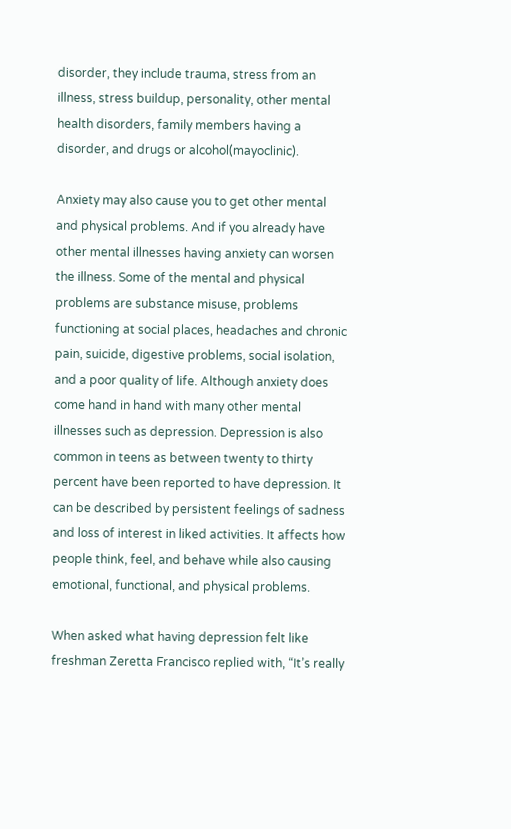disorder, they include trauma, stress from an illness, stress buildup, personality, other mental health disorders, family members having a disorder, and drugs or alcohol(mayoclinic).

Anxiety may also cause you to get other mental and physical problems. And if you already have other mental illnesses having anxiety can worsen the illness. Some of the mental and physical problems are substance misuse, problems functioning at social places, headaches and chronic pain, suicide, digestive problems, social isolation, and a poor quality of life. Although anxiety does come hand in hand with many other mental illnesses such as depression. Depression is also common in teens as between twenty to thirty percent have been reported to have depression. It can be described by persistent feelings of sadness and loss of interest in liked activities. It affects how people think, feel, and behave while also causing emotional, functional, and physical problems.

When asked what having depression felt like freshman Zeretta Francisco replied with, “It’s really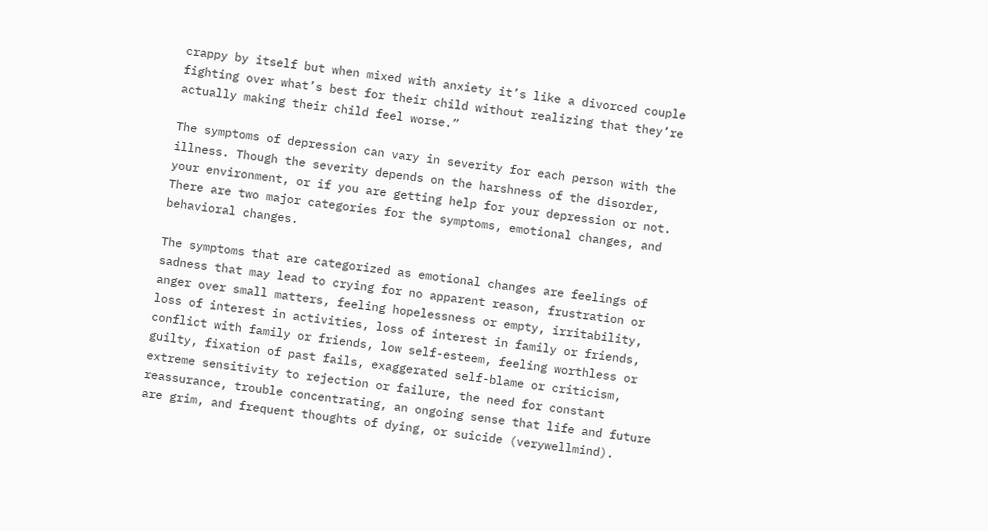crappy by itself but when mixed with anxiety it’s like a divorced couple fighting over what’s best for their child without realizing that they’re actually making their child feel worse.”

The symptoms of depression can vary in severity for each person with the illness. Though the severity depends on the harshness of the disorder, your environment, or if you are getting help for your depression or not. There are two major categories for the symptoms, emotional changes, and behavioral changes.

The symptoms that are categorized as emotional changes are feelings of sadness that may lead to crying for no apparent reason, frustration or anger over small matters, feeling hopelessness or empty, irritability, loss of interest in activities, loss of interest in family or friends, conflict with family or friends, low self-esteem, feeling worthless or guilty, fixation of past fails, exaggerated self-blame or criticism, extreme sensitivity to rejection or failure, the need for constant reassurance, trouble concentrating, an ongoing sense that life and future are grim, and frequent thoughts of dying, or suicide (verywellmind).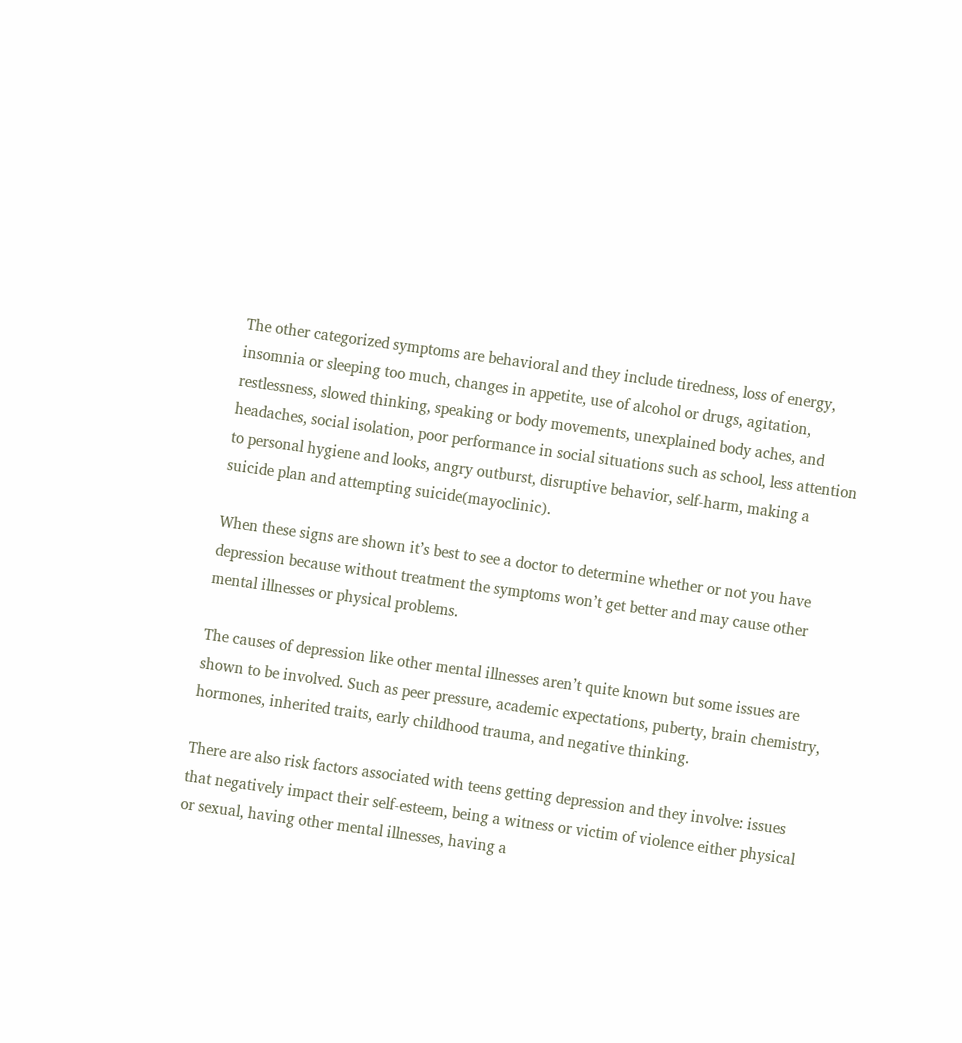The other categorized symptoms are behavioral and they include tiredness, loss of energy, insomnia or sleeping too much, changes in appetite, use of alcohol or drugs, agitation, restlessness, slowed thinking, speaking or body movements, unexplained body aches, and headaches, social isolation, poor performance in social situations such as school, less attention to personal hygiene and looks, angry outburst, disruptive behavior, self-harm, making a suicide plan and attempting suicide(mayoclinic).

When these signs are shown it’s best to see a doctor to determine whether or not you have depression because without treatment the symptoms won’t get better and may cause other mental illnesses or physical problems.

The causes of depression like other mental illnesses aren’t quite known but some issues are shown to be involved. Such as peer pressure, academic expectations, puberty, brain chemistry, hormones, inherited traits, early childhood trauma, and negative thinking.

There are also risk factors associated with teens getting depression and they involve: issues that negatively impact their self-esteem, being a witness or victim of violence either physical or sexual, having other mental illnesses, having a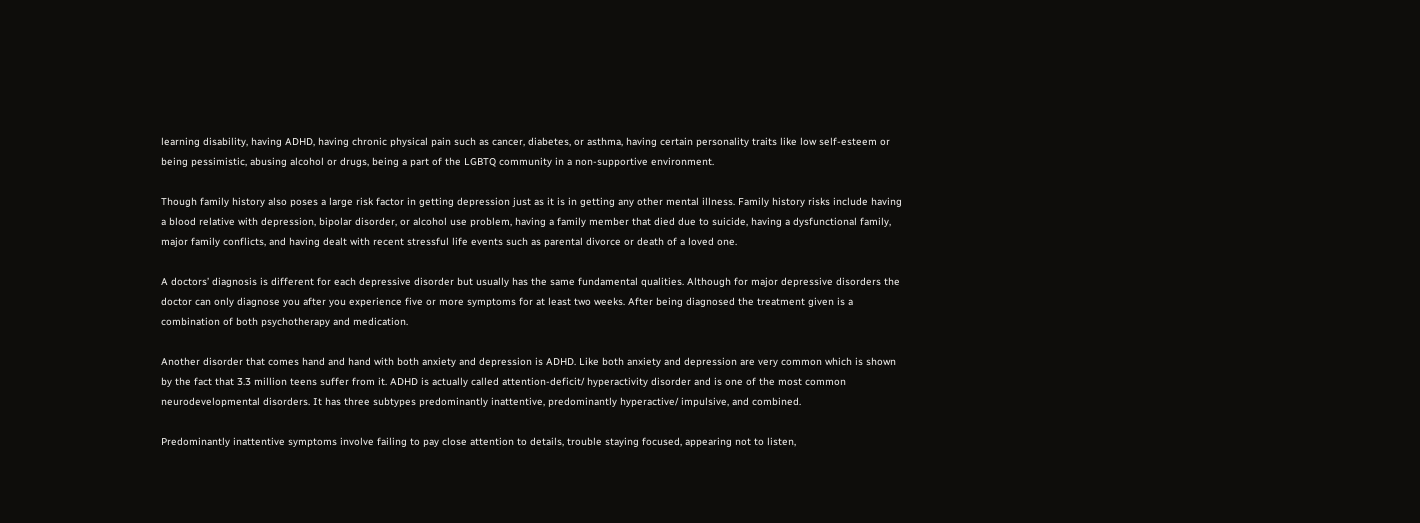learning disability, having ADHD, having chronic physical pain such as cancer, diabetes, or asthma, having certain personality traits like low self-esteem or being pessimistic, abusing alcohol or drugs, being a part of the LGBTQ community in a non-supportive environment.

Though family history also poses a large risk factor in getting depression just as it is in getting any other mental illness. Family history risks include having a blood relative with depression, bipolar disorder, or alcohol use problem, having a family member that died due to suicide, having a dysfunctional family, major family conflicts, and having dealt with recent stressful life events such as parental divorce or death of a loved one.

A doctors’ diagnosis is different for each depressive disorder but usually has the same fundamental qualities. Although for major depressive disorders the doctor can only diagnose you after you experience five or more symptoms for at least two weeks. After being diagnosed the treatment given is a combination of both psychotherapy and medication.

Another disorder that comes hand and hand with both anxiety and depression is ADHD. Like both anxiety and depression are very common which is shown by the fact that 3.3 million teens suffer from it. ADHD is actually called attention-deficit/ hyperactivity disorder and is one of the most common neurodevelopmental disorders. It has three subtypes predominantly inattentive, predominantly hyperactive/ impulsive, and combined.

Predominantly inattentive symptoms involve failing to pay close attention to details, trouble staying focused, appearing not to listen,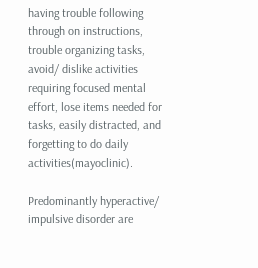having trouble following through on instructions, trouble organizing tasks, avoid/ dislike activities requiring focused mental effort, lose items needed for tasks, easily distracted, and forgetting to do daily activities(mayoclinic).

Predominantly hyperactive/ impulsive disorder are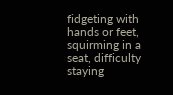fidgeting with hands or feet, squirming in a seat, difficulty staying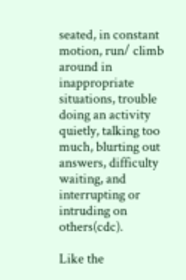seated, in constant motion, run/ climb around in inappropriate situations, trouble doing an activity quietly, talking too much, blurting out answers, difficulty waiting, and interrupting or intruding on others(cdc).

Like the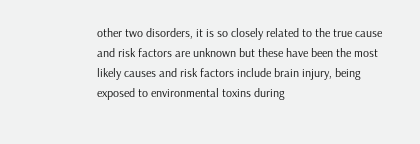other two disorders, it is so closely related to the true cause and risk factors are unknown but these have been the most likely causes and risk factors include brain injury, being exposed to environmental toxins during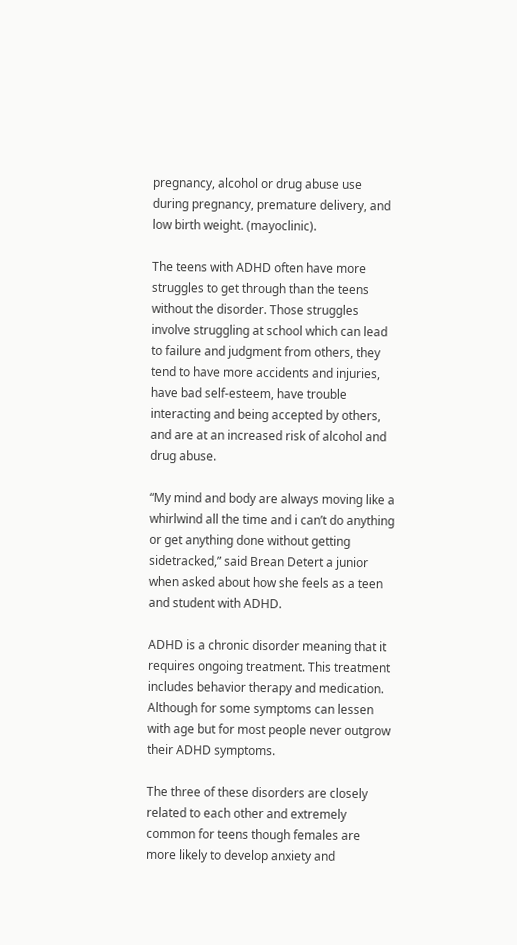pregnancy, alcohol or drug abuse use during pregnancy, premature delivery, and low birth weight. (mayoclinic).

The teens with ADHD often have more struggles to get through than the teens without the disorder. Those struggles involve struggling at school which can lead to failure and judgment from others, they tend to have more accidents and injuries, have bad self-esteem, have trouble interacting and being accepted by others, and are at an increased risk of alcohol and drug abuse.

“My mind and body are always moving like a whirlwind all the time and i can’t do anything or get anything done without getting sidetracked,” said Brean Detert a junior when asked about how she feels as a teen and student with ADHD.

ADHD is a chronic disorder meaning that it requires ongoing treatment. This treatment includes behavior therapy and medication. Although for some symptoms can lessen with age but for most people never outgrow their ADHD symptoms.

The three of these disorders are closely related to each other and extremely common for teens though females are more likely to develop anxiety and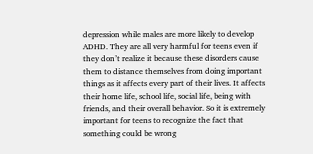depression while males are more likely to develop ADHD. They are all very harmful for teens even if they don’t realize it because these disorders cause them to distance themselves from doing important things as it affects every part of their lives. It affects their home life, school life, social life, being with friends, and their overall behavior. So it is extremely important for teens to recognize the fact that something could be wrong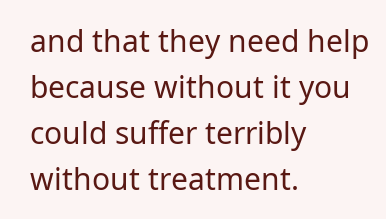and that they need help because without it you could suffer terribly without treatment.